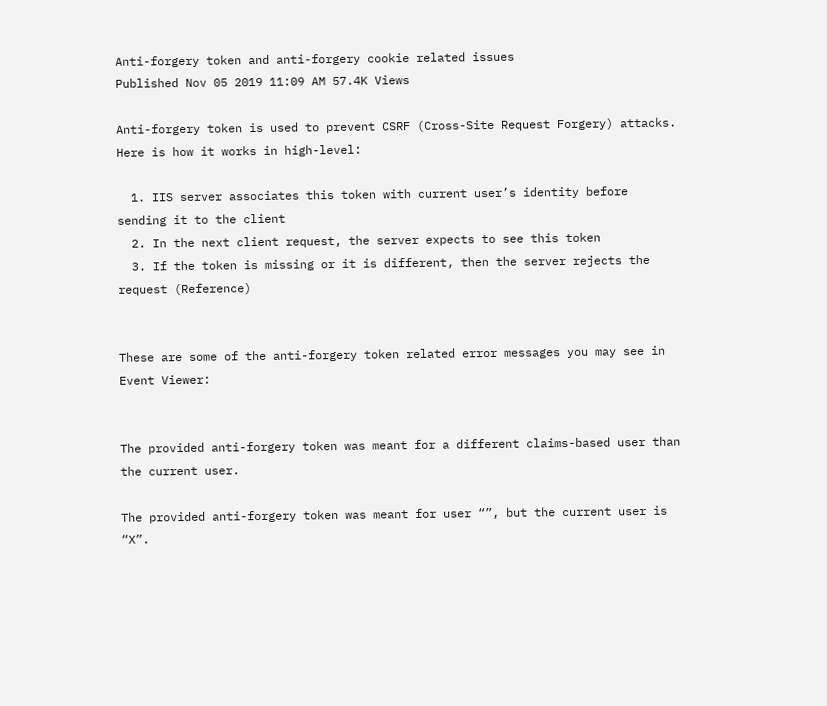Anti-forgery token and anti-forgery cookie related issues
Published Nov 05 2019 11:09 AM 57.4K Views

Anti-forgery token is used to prevent CSRF (Cross-Site Request Forgery) attacks. Here is how it works in high-level:

  1. IIS server associates this token with current user’s identity before sending it to the client
  2. In the next client request, the server expects to see this token
  3. If the token is missing or it is different, then the server rejects the request (Reference)


These are some of the anti-forgery token related error messages you may see in Event Viewer:


The provided anti-forgery token was meant for a different claims-based user than the current user.

The provided anti-forgery token was meant for user “”, but the current user is “X”.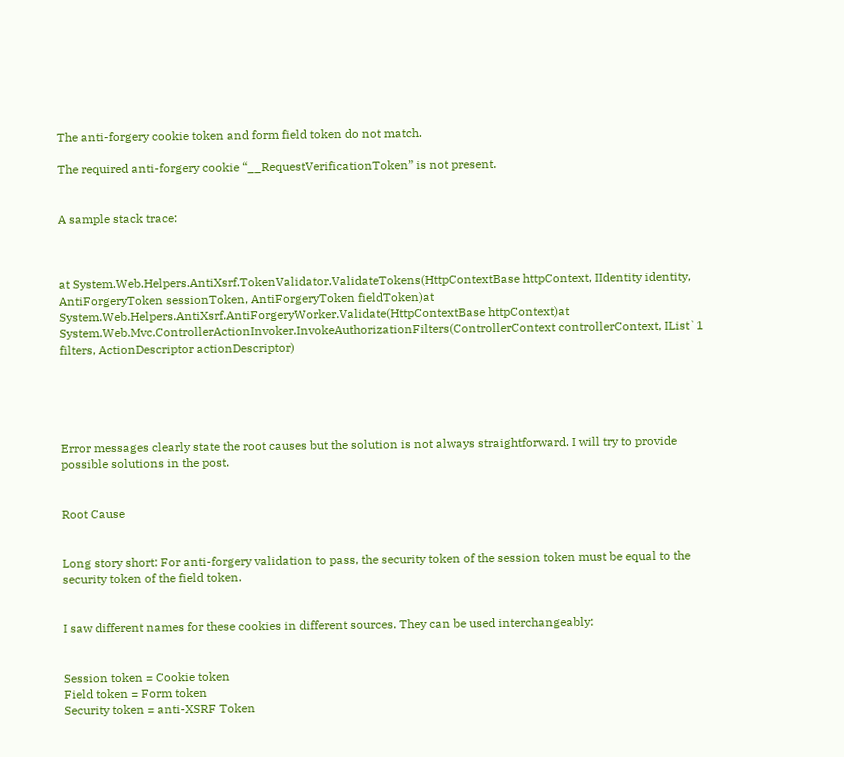The anti-forgery cookie token and form field token do not match.

The required anti-forgery cookie “__RequestVerificationToken” is not present.


A sample stack trace:



at System.Web.Helpers.AntiXsrf.TokenValidator.ValidateTokens(HttpContextBase httpContext, IIdentity identity, AntiForgeryToken sessionToken, AntiForgeryToken fieldToken)at System.Web.Helpers.AntiXsrf.AntiForgeryWorker.Validate(HttpContextBase httpContext)at System.Web.Mvc.ControllerActionInvoker.InvokeAuthorizationFilters(ControllerContext controllerContext, IList`1 filters, ActionDescriptor actionDescriptor)





Error messages clearly state the root causes but the solution is not always straightforward. I will try to provide possible solutions in the post.


Root Cause


Long story short: For anti-forgery validation to pass, the security token of the session token must be equal to the security token of the field token.


I saw different names for these cookies in different sources. They can be used interchangeably:


Session token = Cookie token
Field token = Form token
Security token = anti-XSRF Token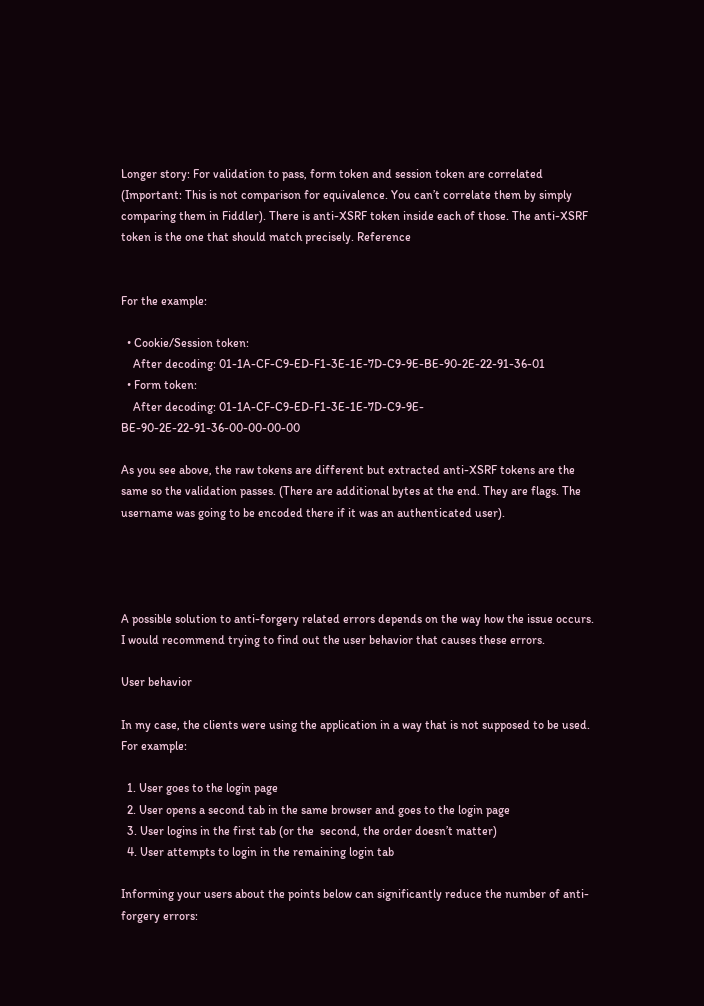Longer story: For validation to pass, form token and session token are correlated (Important: This is not comparison for equivalence. You can’t correlate them by simply comparing them in Fiddler). There is anti-XSRF token inside each of those. The anti-XSRF token is the one that should match precisely. Reference


For the example:

  • Cookie/Session token:
    After decoding: 01-1A-CF-C9-ED-F1-3E-1E-7D-C9-9E-BE-90-2E-22-91-36-01
  • Form token:
    After decoding: 01-1A-CF-C9-ED-F1-3E-1E-7D-C9-9E-BE-90-2E-22-91-36-00-00-00-00

As you see above, the raw tokens are different but extracted anti-XSRF tokens are the same so the validation passes. (There are additional bytes at the end. They are flags. The username was going to be encoded there if it was an authenticated user).




A possible solution to anti-forgery related errors depends on the way how the issue occurs. I would recommend trying to find out the user behavior that causes these errors.

User behavior

In my case, the clients were using the application in a way that is not supposed to be used. For example:

  1. User goes to the login page
  2. User opens a second tab in the same browser and goes to the login page
  3. User logins in the first tab (or the  second, the order doesn’t matter)
  4. User attempts to login in the remaining login tab

Informing your users about the points below can significantly reduce the number of anti-forgery errors: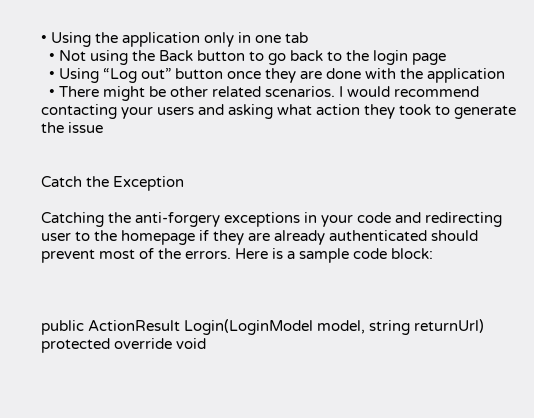• Using the application only in one tab
  • Not using the Back button to go back to the login page
  • Using “Log out” button once they are done with the application
  • There might be other related scenarios. I would recommend contacting your users and asking what action they took to generate the issue


Catch the Exception

Catching the anti-forgery exceptions in your code and redirecting user to the homepage if they are already authenticated should prevent most of the errors. Here is a sample code block:



public ActionResult Login(LoginModel model, string returnUrl)
protected override void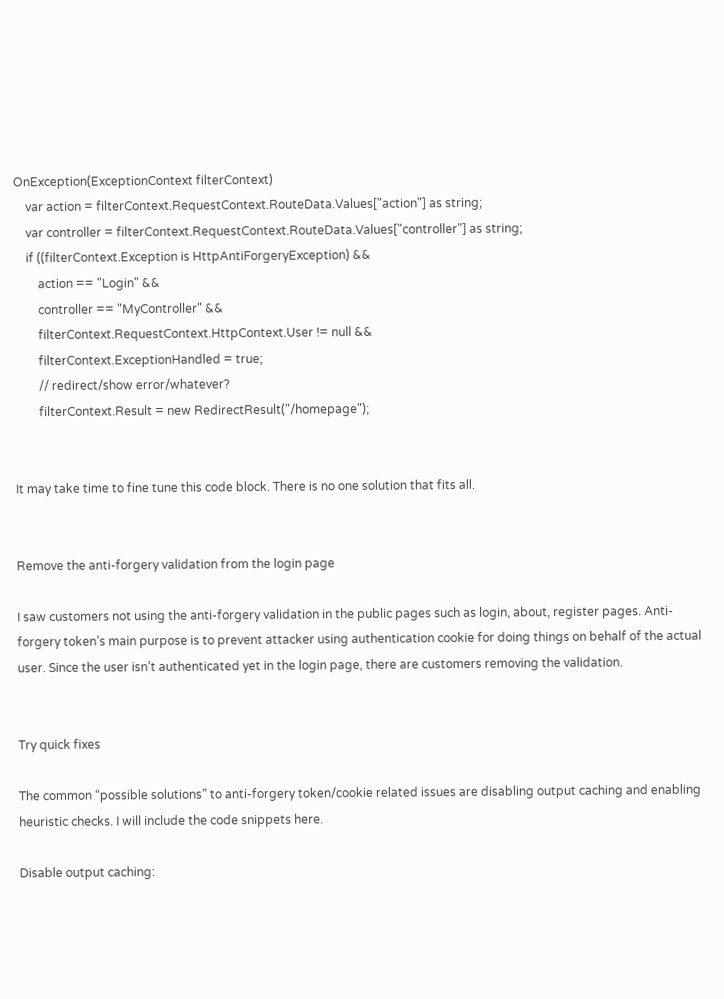OnException(ExceptionContext filterContext)
    var action = filterContext.RequestContext.RouteData.Values["action"] as string;
    var controller = filterContext.RequestContext.RouteData.Values["controller"] as string;
    if ((filterContext.Exception is HttpAntiForgeryException) &&
        action == "Login" &&
        controller == "MyController" &&
        filterContext.RequestContext.HttpContext.User != null &&
        filterContext.ExceptionHandled = true;
        // redirect/show error/whatever?
        filterContext.Result = new RedirectResult("/homepage");


It may take time to fine tune this code block. There is no one solution that fits all.


Remove the anti-forgery validation from the login page

I saw customers not using the anti-forgery validation in the public pages such as login, about, register pages. Anti-forgery token’s main purpose is to prevent attacker using authentication cookie for doing things on behalf of the actual user. Since the user isn’t authenticated yet in the login page, there are customers removing the validation.


Try quick fixes

The common “possible solutions” to anti-forgery token/cookie related issues are disabling output caching and enabling heuristic checks. I will include the code snippets here.

Disable output caching: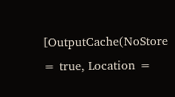[OutputCache(NoStore = true, Location =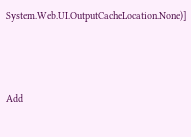System.Web.UI.OutputCacheLocation.None)]



Add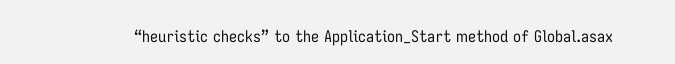“heuristic checks” to the Application_Start method of Global.asax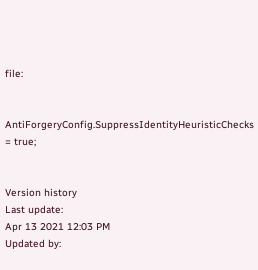file:


AntiForgeryConfig.SuppressIdentityHeuristicChecks = true;


Version history
Last update:
Apr 13 2021 12:03 PM
Updated by: